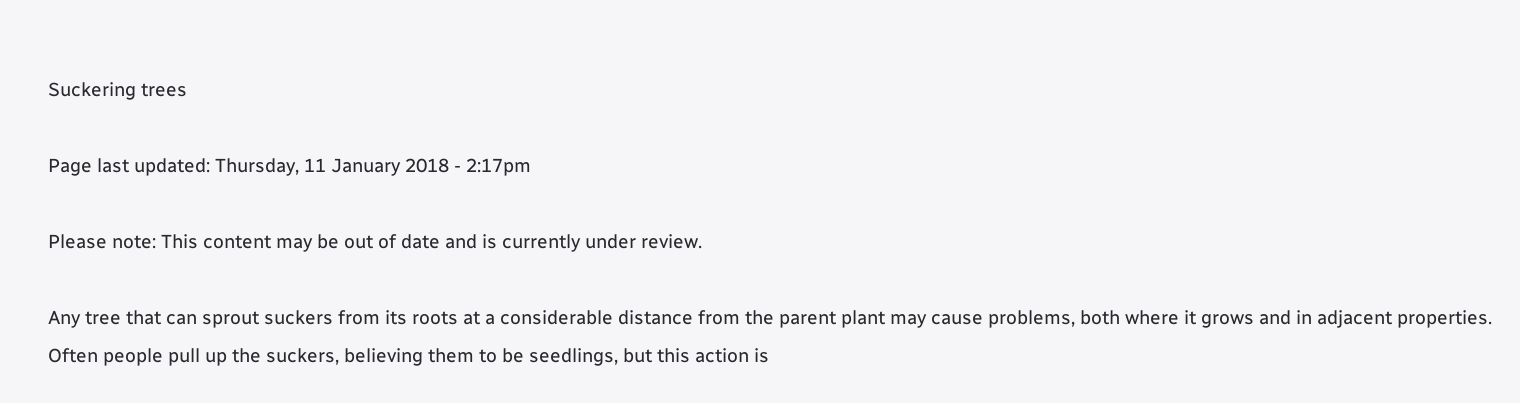Suckering trees

Page last updated: Thursday, 11 January 2018 - 2:17pm

Please note: This content may be out of date and is currently under review.

Any tree that can sprout suckers from its roots at a considerable distance from the parent plant may cause problems, both where it grows and in adjacent properties. Often people pull up the suckers, believing them to be seedlings, but this action is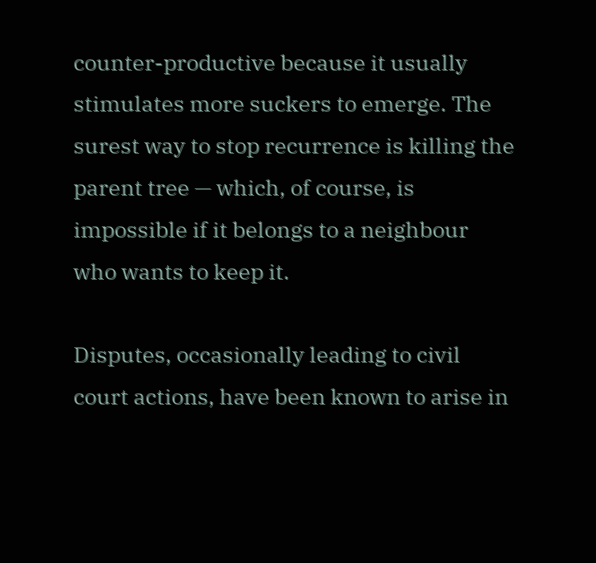counter-productive because it usually stimulates more suckers to emerge. The surest way to stop recurrence is killing the parent tree — which, of course, is impossible if it belongs to a neighbour who wants to keep it.

Disputes, occasionally leading to civil court actions, have been known to arise in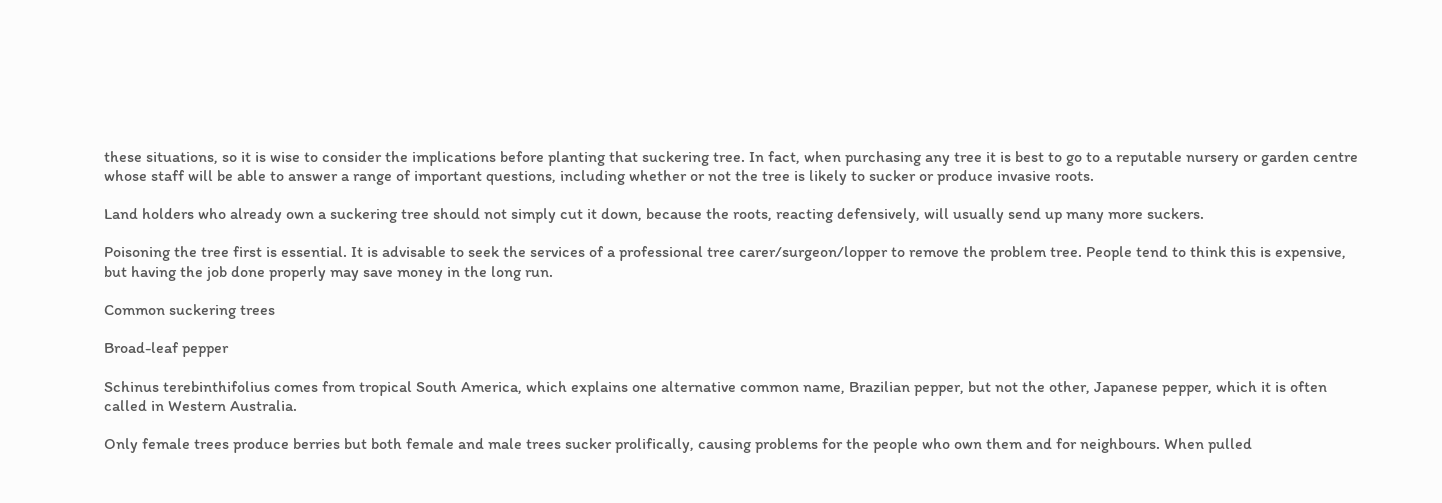these situations, so it is wise to consider the implications before planting that suckering tree. In fact, when purchasing any tree it is best to go to a reputable nursery or garden centre whose staff will be able to answer a range of important questions, including whether or not the tree is likely to sucker or produce invasive roots.

Land holders who already own a suckering tree should not simply cut it down, because the roots, reacting defensively, will usually send up many more suckers.

Poisoning the tree first is essential. It is advisable to seek the services of a professional tree carer/surgeon/lopper to remove the problem tree. People tend to think this is expensive, but having the job done properly may save money in the long run.

Common suckering trees

Broad-leaf pepper

Schinus terebinthifolius comes from tropical South America, which explains one alternative common name, Brazilian pepper, but not the other, Japanese pepper, which it is often called in Western Australia.

Only female trees produce berries but both female and male trees sucker prolifically, causing problems for the people who own them and for neighbours. When pulled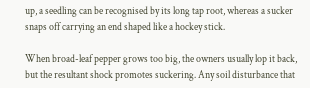up, a seedling can be recognised by its long tap root, whereas a sucker snaps off carrying an end shaped like a hockey stick.

When broad-leaf pepper grows too big, the owners usually lop it back, but the resultant shock promotes suckering. Any soil disturbance that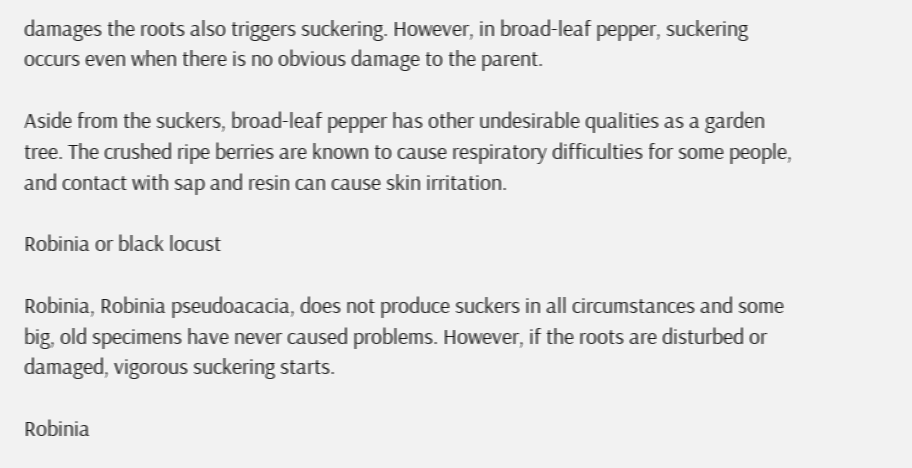damages the roots also triggers suckering. However, in broad-leaf pepper, suckering occurs even when there is no obvious damage to the parent.

Aside from the suckers, broad-leaf pepper has other undesirable qualities as a garden tree. The crushed ripe berries are known to cause respiratory difficulties for some people, and contact with sap and resin can cause skin irritation.

Robinia or black locust

Robinia, Robinia pseudoacacia, does not produce suckers in all circumstances and some big, old specimens have never caused problems. However, if the roots are disturbed or damaged, vigorous suckering starts.

Robinia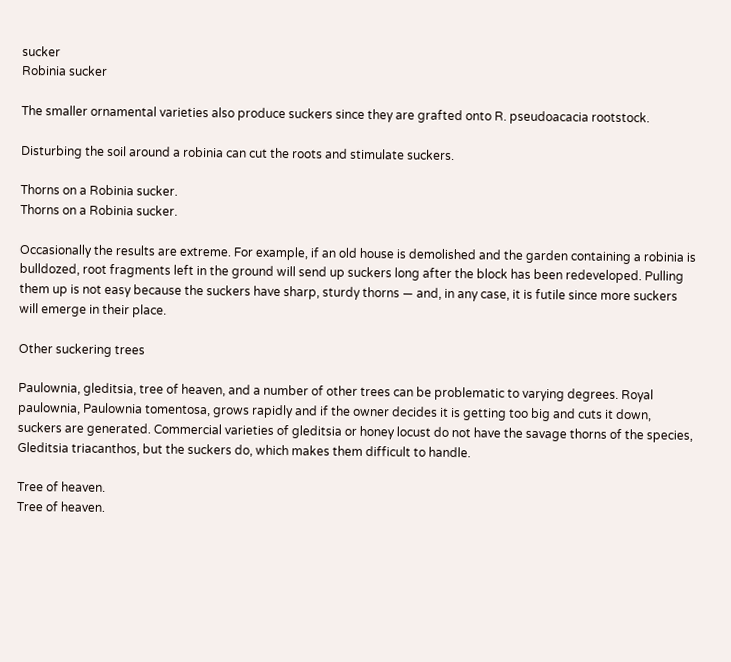sucker
Robinia sucker

The smaller ornamental varieties also produce suckers since they are grafted onto R. pseudoacacia rootstock.

Disturbing the soil around a robinia can cut the roots and stimulate suckers.

Thorns on a Robinia sucker.
Thorns on a Robinia sucker.

Occasionally the results are extreme. For example, if an old house is demolished and the garden containing a robinia is bulldozed, root fragments left in the ground will send up suckers long after the block has been redeveloped. Pulling them up is not easy because the suckers have sharp, sturdy thorns — and, in any case, it is futile since more suckers will emerge in their place.

Other suckering trees

Paulownia, gleditsia, tree of heaven, and a number of other trees can be problematic to varying degrees. Royal paulownia, Paulownia tomentosa, grows rapidly and if the owner decides it is getting too big and cuts it down, suckers are generated. Commercial varieties of gleditsia or honey locust do not have the savage thorns of the species, Gleditsia triacanthos, but the suckers do, which makes them difficult to handle.

Tree of heaven.
Tree of heaven.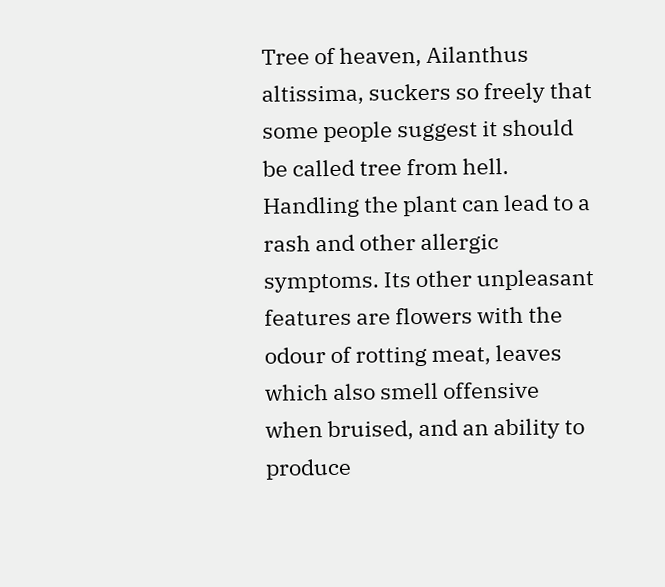Tree of heaven, Ailanthus altissima, suckers so freely that some people suggest it should be called tree from hell. Handling the plant can lead to a rash and other allergic symptoms. Its other unpleasant features are flowers with the odour of rotting meat, leaves which also smell offensive when bruised, and an ability to produce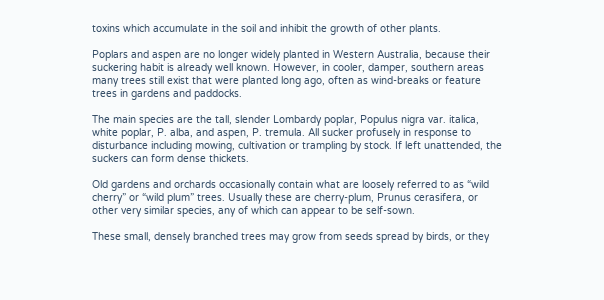toxins which accumulate in the soil and inhibit the growth of other plants.

Poplars and aspen are no longer widely planted in Western Australia, because their suckering habit is already well known. However, in cooler, damper, southern areas many trees still exist that were planted long ago, often as wind-breaks or feature trees in gardens and paddocks.

The main species are the tall, slender Lombardy poplar, Populus nigra var. italica, white poplar, P. alba, and aspen, P. tremula. All sucker profusely in response to disturbance including mowing, cultivation or trampling by stock. If left unattended, the suckers can form dense thickets.

Old gardens and orchards occasionally contain what are loosely referred to as “wild cherry” or “wild plum” trees. Usually these are cherry-plum, Prunus cerasifera, or other very similar species, any of which can appear to be self-sown.

These small, densely branched trees may grow from seeds spread by birds, or they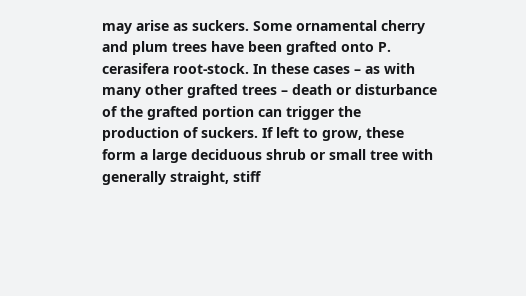may arise as suckers. Some ornamental cherry and plum trees have been grafted onto P. cerasifera root-stock. In these cases – as with many other grafted trees – death or disturbance of the grafted portion can trigger the production of suckers. If left to grow, these form a large deciduous shrub or small tree with generally straight, stiff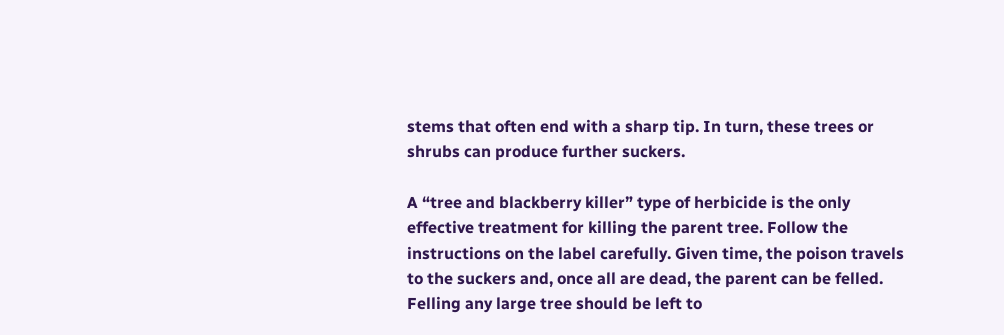stems that often end with a sharp tip. In turn, these trees or shrubs can produce further suckers.

A “tree and blackberry killer” type of herbicide is the only effective treatment for killing the parent tree. Follow the instructions on the label carefully. Given time, the poison travels to the suckers and, once all are dead, the parent can be felled. Felling any large tree should be left to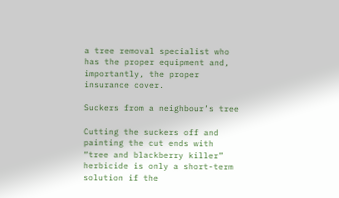a tree removal specialist who has the proper equipment and, importantly, the proper insurance cover.

Suckers from a neighbour’s tree

Cutting the suckers off and painting the cut ends with “tree and blackberry killer” herbicide is only a short-term solution if the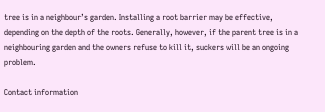tree is in a neighbour’s garden. Installing a root barrier may be effective, depending on the depth of the roots. Generally, however, if the parent tree is in a neighbouring garden and the owners refuse to kill it, suckers will be an ongoing problem.

Contact information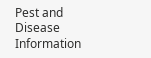Pest and Disease Information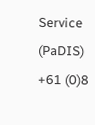Service (PaDIS)
+61 (0)8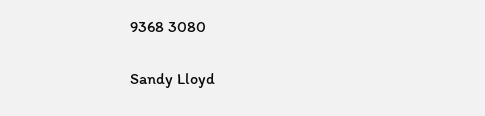9368 3080


Sandy Lloyd